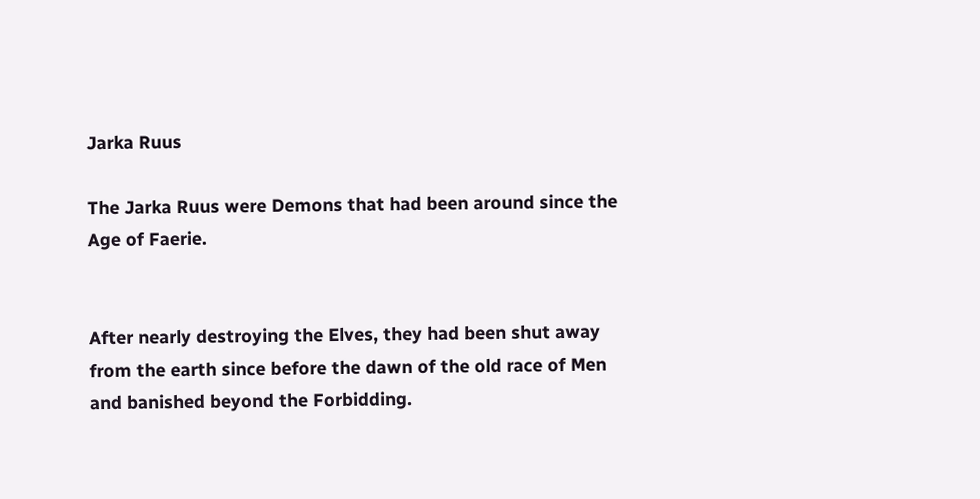Jarka Ruus

The Jarka Ruus were Demons that had been around since the Age of Faerie.


After nearly destroying the Elves, they had been shut away from the earth since before the dawn of the old race of Men and banished beyond the Forbidding.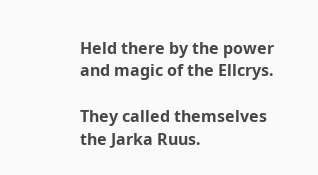Held there by the power and magic of the Ellcrys.

They called themselves the Jarka Ruus.